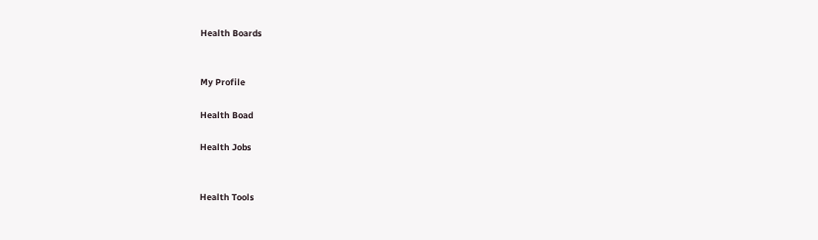Health Boards


My Profile

Health Boad

Health Jobs


Health Tools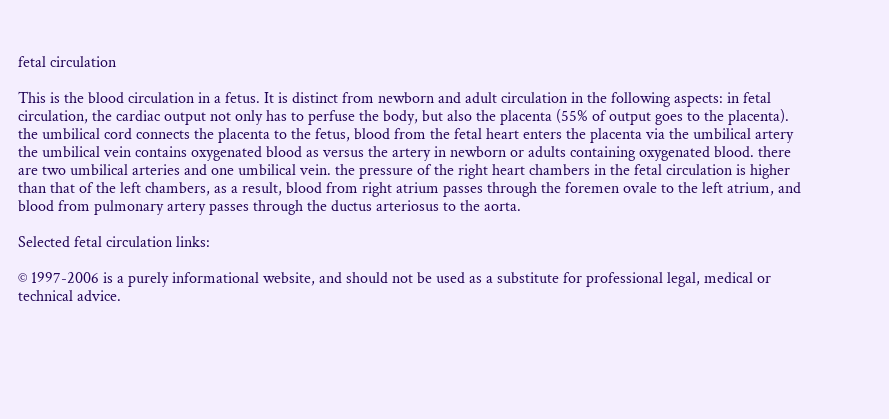fetal circulation

This is the blood circulation in a fetus. It is distinct from newborn and adult circulation in the following aspects: in fetal circulation, the cardiac output not only has to perfuse the body, but also the placenta (55% of output goes to the placenta). the umbilical cord connects the placenta to the fetus, blood from the fetal heart enters the placenta via the umbilical artery the umbilical vein contains oxygenated blood as versus the artery in newborn or adults containing oxygenated blood. there are two umbilical arteries and one umbilical vein. the pressure of the right heart chambers in the fetal circulation is higher than that of the left chambers, as a result, blood from right atrium passes through the foremen ovale to the left atrium, and blood from pulmonary artery passes through the ductus arteriosus to the aorta.

Selected fetal circulation links:

© 1997-2006 is a purely informational website, and should not be used as a substitute for professional legal, medical or technical advice.